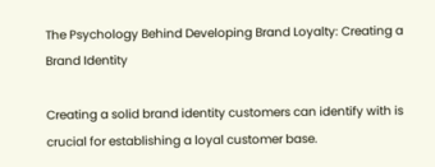The Psychology Behind Developing Brand Loyalty: Creating a Brand Identity

Creating a solid brand identity customers can identify with is crucial for establishing a loyal customer base.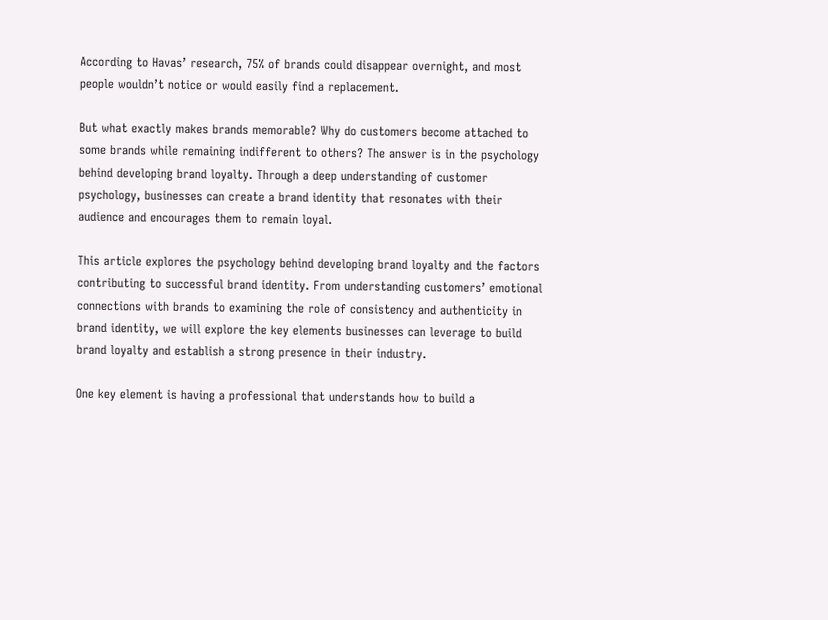According to Havas’ research, 75% of brands could disappear overnight, and most people wouldn’t notice or would easily find a replacement.

But what exactly makes brands memorable? Why do customers become attached to some brands while remaining indifferent to others? The answer is in the psychology behind developing brand loyalty. Through a deep understanding of customer psychology, businesses can create a brand identity that resonates with their audience and encourages them to remain loyal.

This article explores the psychology behind developing brand loyalty and the factors contributing to successful brand identity. From understanding customers’ emotional connections with brands to examining the role of consistency and authenticity in brand identity, we will explore the key elements businesses can leverage to build brand loyalty and establish a strong presence in their industry.

One key element is having a professional that understands how to build a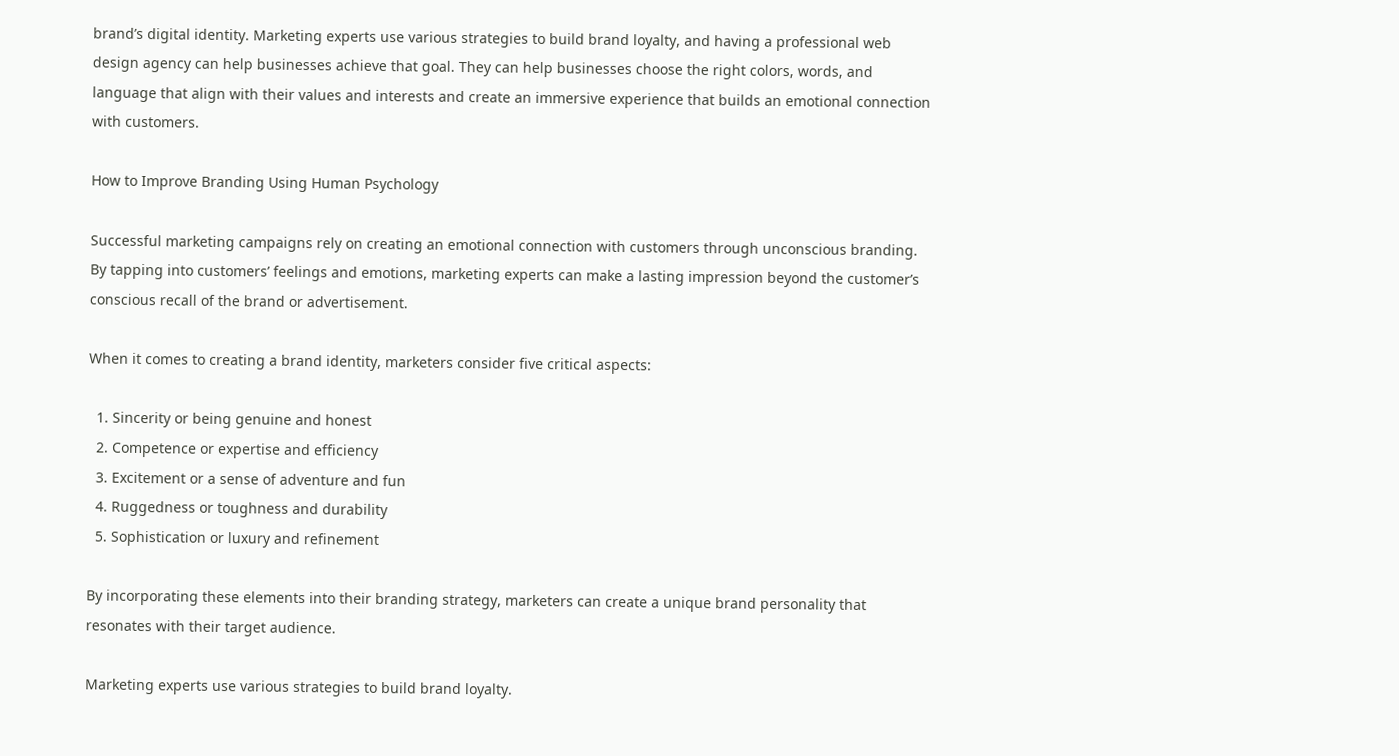brand’s digital identity. Marketing experts use various strategies to build brand loyalty, and having a professional web design agency can help businesses achieve that goal. They can help businesses choose the right colors, words, and language that align with their values and interests and create an immersive experience that builds an emotional connection with customers.

How to Improve Branding Using Human Psychology

Successful marketing campaigns rely on creating an emotional connection with customers through unconscious branding. By tapping into customers’ feelings and emotions, marketing experts can make a lasting impression beyond the customer’s conscious recall of the brand or advertisement.

When it comes to creating a brand identity, marketers consider five critical aspects:

  1. Sincerity or being genuine and honest
  2. Competence or expertise and efficiency
  3. Excitement or a sense of adventure and fun
  4. Ruggedness or toughness and durability
  5. Sophistication or luxury and refinement

By incorporating these elements into their branding strategy, marketers can create a unique brand personality that resonates with their target audience.

Marketing experts use various strategies to build brand loyalty.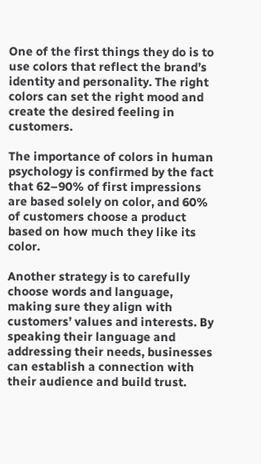One of the first things they do is to use colors that reflect the brand’s identity and personality. The right colors can set the right mood and create the desired feeling in customers.

The importance of colors in human psychology is confirmed by the fact that 62–90% of first impressions are based solely on color, and 60% of customers choose a product based on how much they like its color.

Another strategy is to carefully choose words and language, making sure they align with customers’ values and interests. By speaking their language and addressing their needs, businesses can establish a connection with their audience and build trust.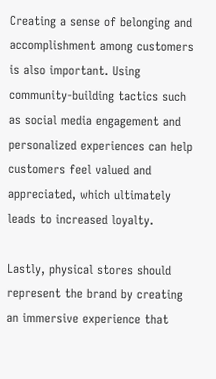Creating a sense of belonging and accomplishment among customers is also important. Using community-building tactics such as social media engagement and personalized experiences can help customers feel valued and appreciated, which ultimately leads to increased loyalty.

Lastly, physical stores should represent the brand by creating an immersive experience that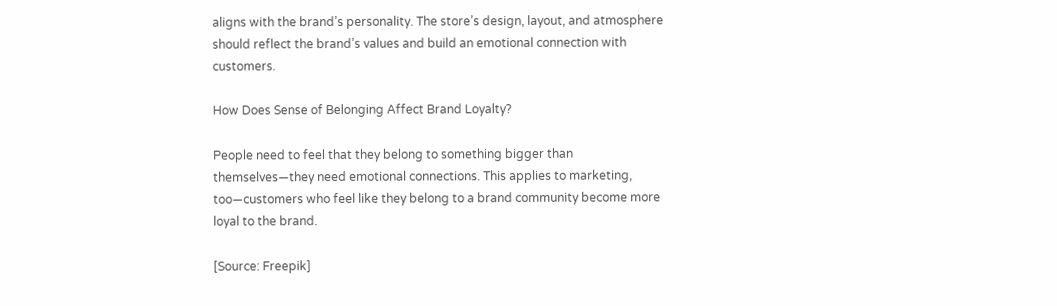aligns with the brand’s personality. The store’s design, layout, and atmosphere should reflect the brand’s values and build an emotional connection with customers.

How Does Sense of Belonging Affect Brand Loyalty?

People need to feel that they belong to something bigger than themselves—they need emotional connections. This applies to marketing, too—customers who feel like they belong to a brand community become more loyal to the brand.

[Source: Freepik]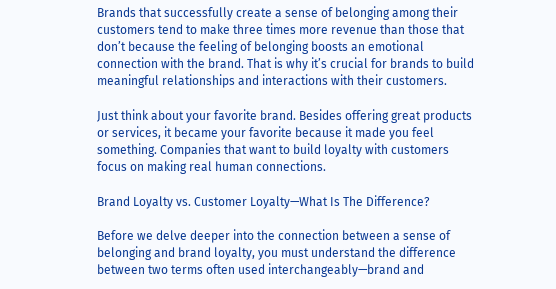Brands that successfully create a sense of belonging among their customers tend to make three times more revenue than those that don’t because the feeling of belonging boosts an emotional connection with the brand. That is why it’s crucial for brands to build meaningful relationships and interactions with their customers.

Just think about your favorite brand. Besides offering great products or services, it became your favorite because it made you feel something. Companies that want to build loyalty with customers focus on making real human connections.

Brand Loyalty vs. Customer Loyalty—What Is The Difference?

Before we delve deeper into the connection between a sense of belonging and brand loyalty, you must understand the difference between two terms often used interchangeably—brand and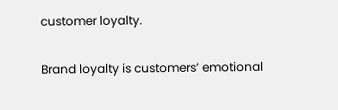customer loyalty.

Brand loyalty is customers’ emotional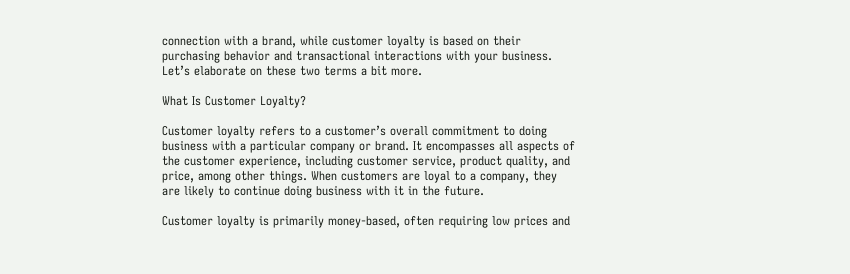connection with a brand, while customer loyalty is based on their purchasing behavior and transactional interactions with your business. Let’s elaborate on these two terms a bit more.

What Is Customer Loyalty?

Customer loyalty refers to a customer’s overall commitment to doing business with a particular company or brand. It encompasses all aspects of the customer experience, including customer service, product quality, and price, among other things. When customers are loyal to a company, they are likely to continue doing business with it in the future.

Customer loyalty is primarily money-based, often requiring low prices and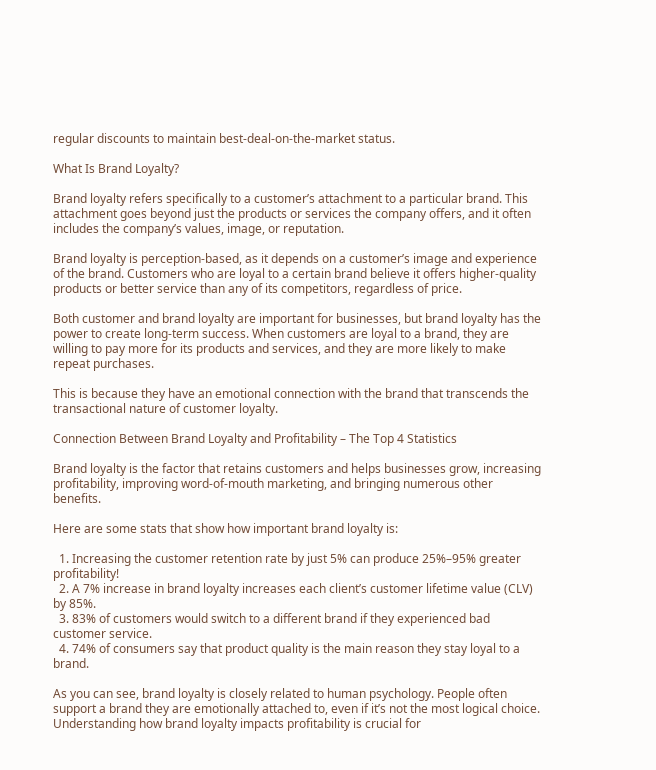regular discounts to maintain best-deal-on-the-market status.

What Is Brand Loyalty?

Brand loyalty refers specifically to a customer’s attachment to a particular brand. This attachment goes beyond just the products or services the company offers, and it often includes the company’s values, image, or reputation.

Brand loyalty is perception-based, as it depends on a customer’s image and experience of the brand. Customers who are loyal to a certain brand believe it offers higher-quality products or better service than any of its competitors, regardless of price.

Both customer and brand loyalty are important for businesses, but brand loyalty has the power to create long-term success. When customers are loyal to a brand, they are willing to pay more for its products and services, and they are more likely to make repeat purchases.

This is because they have an emotional connection with the brand that transcends the transactional nature of customer loyalty.

Connection Between Brand Loyalty and Profitability – The Top 4 Statistics

Brand loyalty is the factor that retains customers and helps businesses grow, increasing profitability, improving word-of-mouth marketing, and bringing numerous other benefits.

Here are some stats that show how important brand loyalty is:

  1. Increasing the customer retention rate by just 5% can produce 25%–95% greater profitability!
  2. A 7% increase in brand loyalty increases each client’s customer lifetime value (CLV) by 85%.
  3. 83% of customers would switch to a different brand if they experienced bad customer service.
  4. 74% of consumers say that product quality is the main reason they stay loyal to a brand.

As you can see, brand loyalty is closely related to human psychology. People often support a brand they are emotionally attached to, even if it’s not the most logical choice. Understanding how brand loyalty impacts profitability is crucial for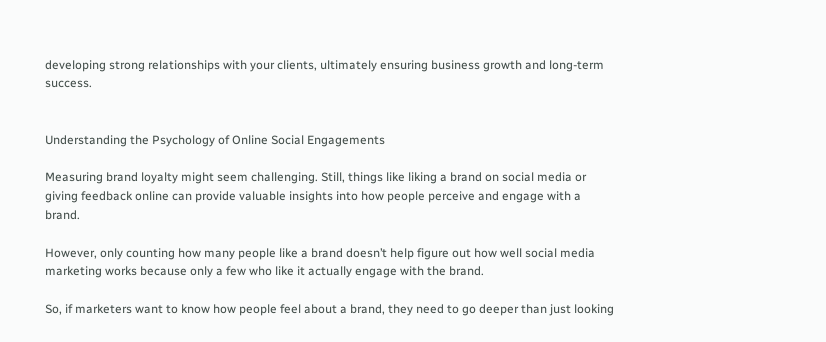developing strong relationships with your clients, ultimately ensuring business growth and long-term success.


Understanding the Psychology of Online Social Engagements

Measuring brand loyalty might seem challenging. Still, things like liking a brand on social media or giving feedback online can provide valuable insights into how people perceive and engage with a brand.

However, only counting how many people like a brand doesn’t help figure out how well social media marketing works because only a few who like it actually engage with the brand.

So, if marketers want to know how people feel about a brand, they need to go deeper than just looking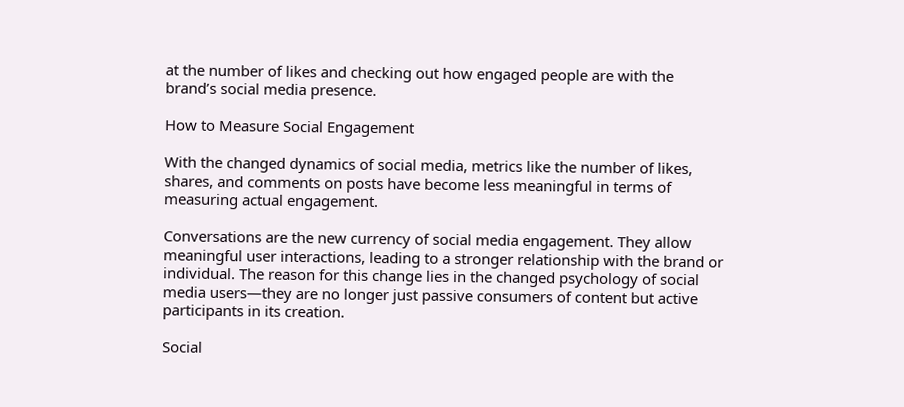at the number of likes and checking out how engaged people are with the brand’s social media presence.

How to Measure Social Engagement

With the changed dynamics of social media, metrics like the number of likes, shares, and comments on posts have become less meaningful in terms of measuring actual engagement.

Conversations are the new currency of social media engagement. They allow meaningful user interactions, leading to a stronger relationship with the brand or individual. The reason for this change lies in the changed psychology of social media users—they are no longer just passive consumers of content but active participants in its creation.

Social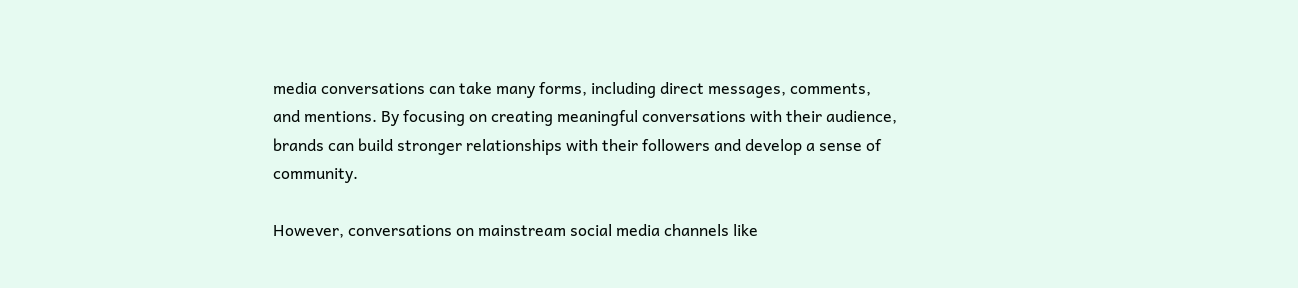media conversations can take many forms, including direct messages, comments, and mentions. By focusing on creating meaningful conversations with their audience, brands can build stronger relationships with their followers and develop a sense of community.

However, conversations on mainstream social media channels like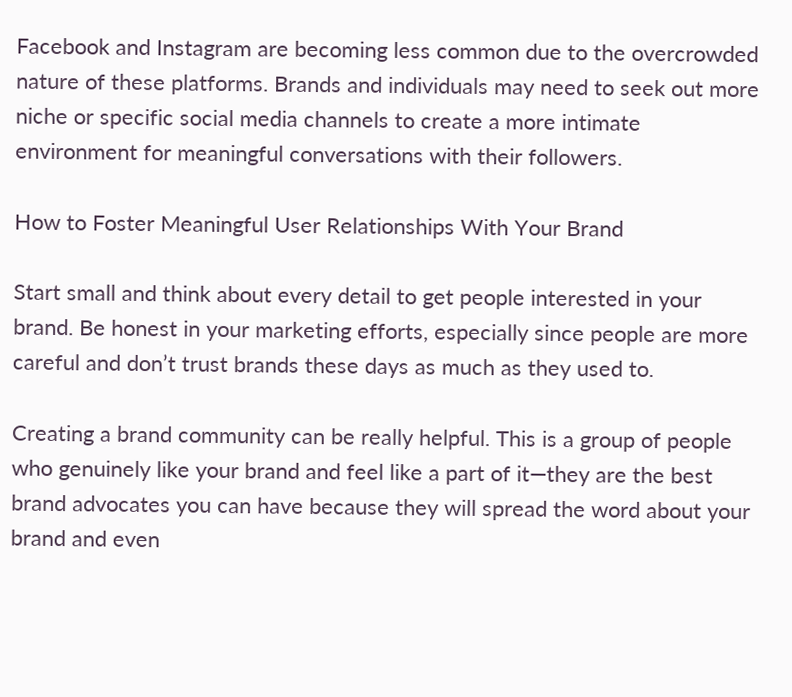Facebook and Instagram are becoming less common due to the overcrowded nature of these platforms. Brands and individuals may need to seek out more niche or specific social media channels to create a more intimate environment for meaningful conversations with their followers.

How to Foster Meaningful User Relationships With Your Brand

Start small and think about every detail to get people interested in your brand. Be honest in your marketing efforts, especially since people are more careful and don’t trust brands these days as much as they used to.

Creating a brand community can be really helpful. This is a group of people who genuinely like your brand and feel like a part of it—they are the best brand advocates you can have because they will spread the word about your brand and even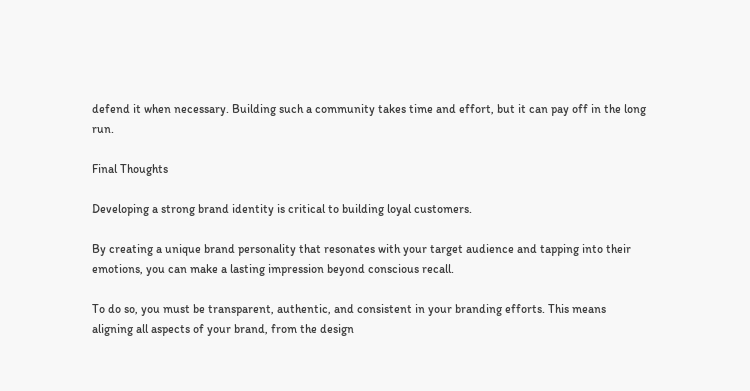defend it when necessary. Building such a community takes time and effort, but it can pay off in the long run.

Final Thoughts

Developing a strong brand identity is critical to building loyal customers.

By creating a unique brand personality that resonates with your target audience and tapping into their emotions, you can make a lasting impression beyond conscious recall.

To do so, you must be transparent, authentic, and consistent in your branding efforts. This means aligning all aspects of your brand, from the design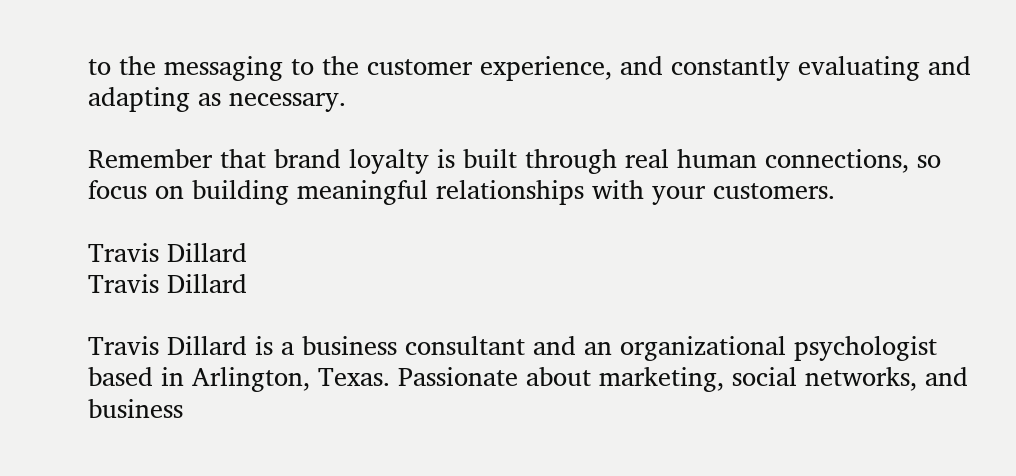to the messaging to the customer experience, and constantly evaluating and adapting as necessary.

Remember that brand loyalty is built through real human connections, so focus on building meaningful relationships with your customers.

Travis Dillard
Travis Dillard

Travis Dillard is a business consultant and an organizational psychologist based in Arlington, Texas. Passionate about marketing, social networks, and business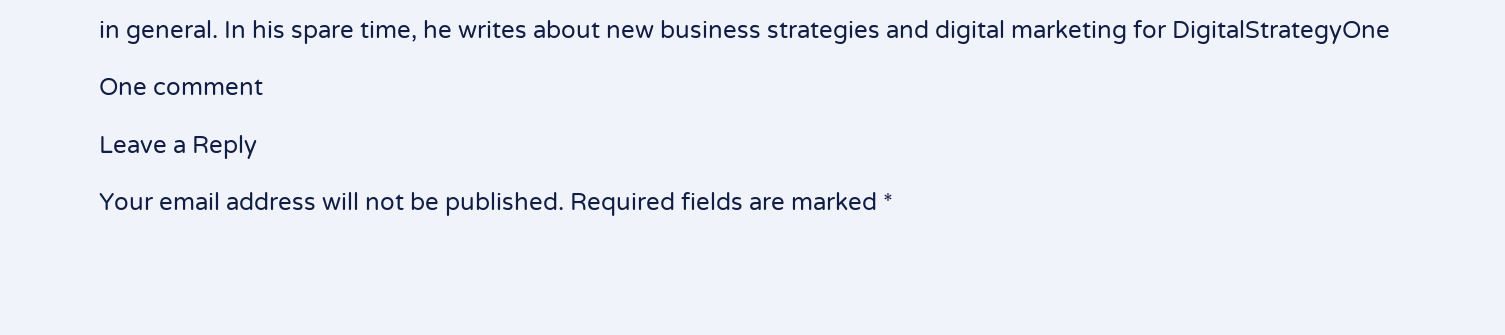in general. In his spare time, he writes about new business strategies and digital marketing for DigitalStrategyOne

One comment

Leave a Reply

Your email address will not be published. Required fields are marked *